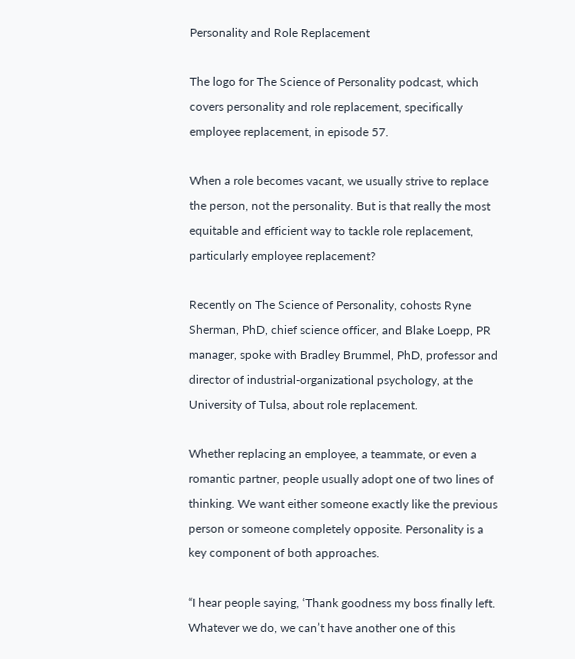Personality and Role Replacement

The logo for The Science of Personality podcast, which covers personality and role replacement, specifically employee replacement, in episode 57.

When a role becomes vacant, we usually strive to replace the person, not the personality. But is that really the most equitable and efficient way to tackle role replacement, particularly employee replacement?

Recently on The Science of Personality, cohosts Ryne Sherman, PhD, chief science officer, and Blake Loepp, PR manager, spoke with Bradley Brummel, PhD, professor and director of industrial-organizational psychology, at the University of Tulsa, about role replacement.

Whether replacing an employee, a teammate, or even a romantic partner, people usually adopt one of two lines of thinking. We want either someone exactly like the previous person or someone completely opposite. Personality is a key component of both approaches.

“I hear people saying, ‘Thank goodness my boss finally left. Whatever we do, we can’t have another one of this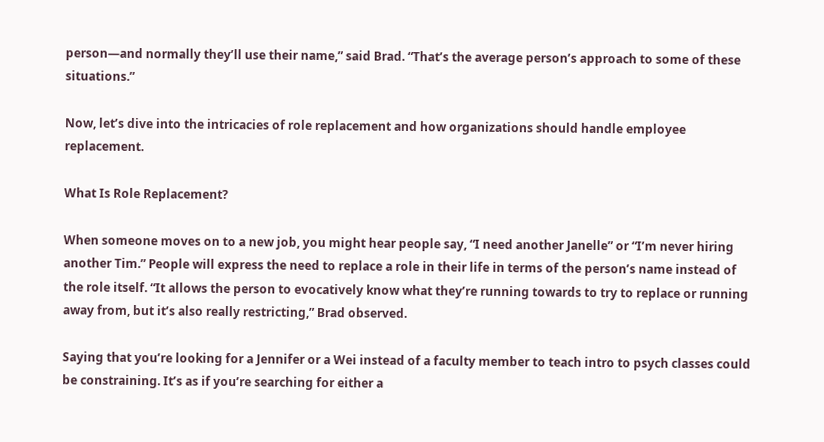person—and normally they’ll use their name,” said Brad. “That’s the average person’s approach to some of these situations.”

Now, let’s dive into the intricacies of role replacement and how organizations should handle employee replacement.

What Is Role Replacement?

When someone moves on to a new job, you might hear people say, “I need another Janelle” or “I’m never hiring another Tim.” People will express the need to replace a role in their life in terms of the person’s name instead of the role itself. “It allows the person to evocatively know what they’re running towards to try to replace or running away from, but it’s also really restricting,” Brad observed.

Saying that you’re looking for a Jennifer or a Wei instead of a faculty member to teach intro to psych classes could be constraining. It’s as if you’re searching for either a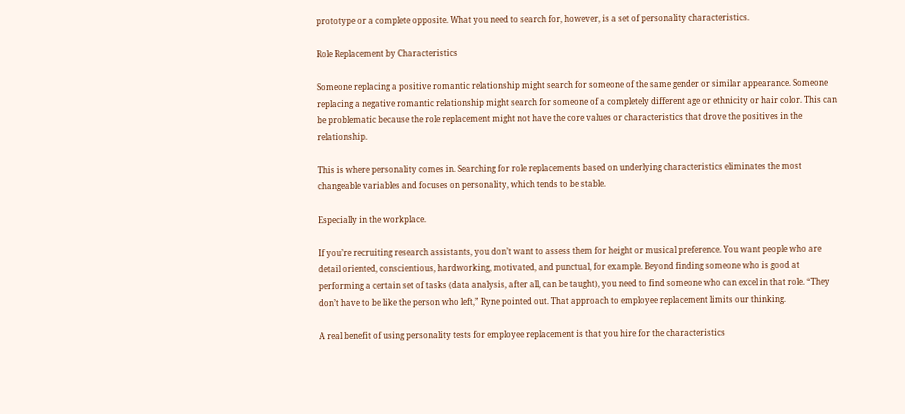prototype or a complete opposite. What you need to search for, however, is a set of personality characteristics.

Role Replacement by Characteristics

Someone replacing a positive romantic relationship might search for someone of the same gender or similar appearance. Someone replacing a negative romantic relationship might search for someone of a completely different age or ethnicity or hair color. This can be problematic because the role replacement might not have the core values or characteristics that drove the positives in the relationship.

This is where personality comes in. Searching for role replacements based on underlying characteristics eliminates the most changeable variables and focuses on personality, which tends to be stable.

Especially in the workplace.

If you’re recruiting research assistants, you don’t want to assess them for height or musical preference. You want people who are detail oriented, conscientious, hardworking, motivated, and punctual, for example. Beyond finding someone who is good at performing a certain set of tasks (data analysis, after all, can be taught), you need to find someone who can excel in that role. “They don’t have to be like the person who left,” Ryne pointed out. That approach to employee replacement limits our thinking.

A real benefit of using personality tests for employee replacement is that you hire for the characteristics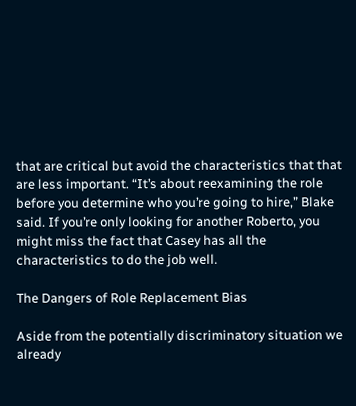that are critical but avoid the characteristics that that are less important. “It’s about reexamining the role before you determine who you’re going to hire,” Blake said. If you’re only looking for another Roberto, you might miss the fact that Casey has all the characteristics to do the job well.

The Dangers of Role Replacement Bias

Aside from the potentially discriminatory situation we already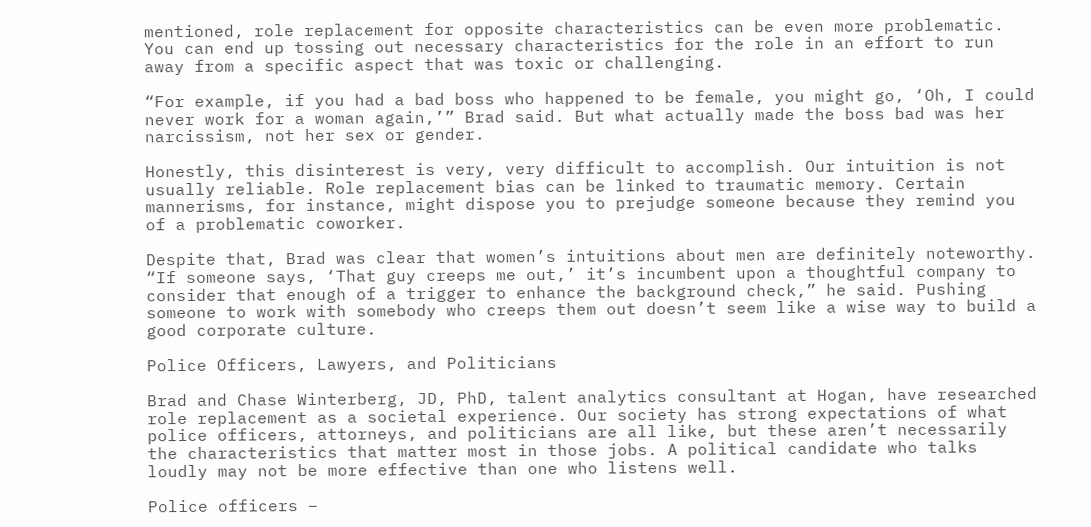mentioned, role replacement for opposite characteristics can be even more problematic. You can end up tossing out necessary characteristics for the role in an effort to run away from a specific aspect that was toxic or challenging.

“For example, if you had a bad boss who happened to be female, you might go, ‘Oh, I could never work for a woman again,’” Brad said. But what actually made the boss bad was her narcissism, not her sex or gender.

Honestly, this disinterest is very, very difficult to accomplish. Our intuition is not usually reliable. Role replacement bias can be linked to traumatic memory. Certain mannerisms, for instance, might dispose you to prejudge someone because they remind you of a problematic coworker.

Despite that, Brad was clear that women’s intuitions about men are definitely noteworthy. “If someone says, ‘That guy creeps me out,’ it’s incumbent upon a thoughtful company to consider that enough of a trigger to enhance the background check,” he said. Pushing someone to work with somebody who creeps them out doesn’t seem like a wise way to build a good corporate culture.

Police Officers, Lawyers, and Politicians

Brad and Chase Winterberg, JD, PhD, talent analytics consultant at Hogan, have researched role replacement as a societal experience. Our society has strong expectations of what police officers, attorneys, and politicians are all like, but these aren’t necessarily the characteristics that matter most in those jobs. A political candidate who talks loudly may not be more effective than one who listens well.

Police officers –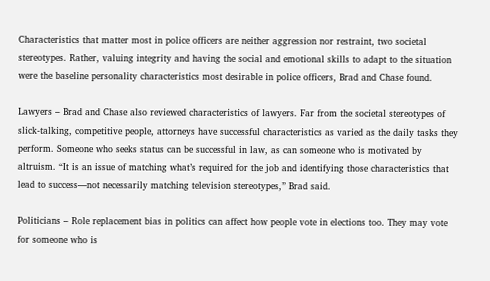Characteristics that matter most in police officers are neither aggression nor restraint, two societal stereotypes. Rather, valuing integrity and having the social and emotional skills to adapt to the situation were the baseline personality characteristics most desirable in police officers, Brad and Chase found.

Lawyers – Brad and Chase also reviewed characteristics of lawyers. Far from the societal stereotypes of slick-talking, competitive people, attorneys have successful characteristics as varied as the daily tasks they perform. Someone who seeks status can be successful in law, as can someone who is motivated by altruism. “It is an issue of matching what’s required for the job and identifying those characteristics that lead to success—not necessarily matching television stereotypes,” Brad said.

Politicians – Role replacement bias in politics can affect how people vote in elections too. They may vote for someone who is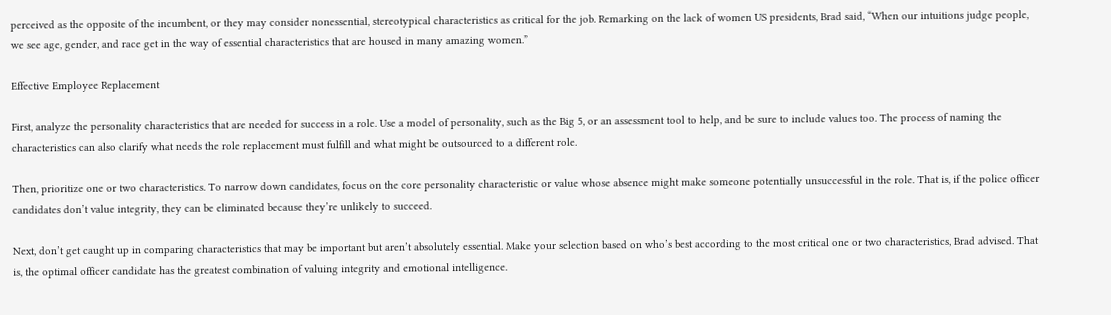perceived as the opposite of the incumbent, or they may consider nonessential, stereotypical characteristics as critical for the job. Remarking on the lack of women US presidents, Brad said, “When our intuitions judge people, we see age, gender, and race get in the way of essential characteristics that are housed in many amazing women.”

Effective Employee Replacement

First, analyze the personality characteristics that are needed for success in a role. Use a model of personality, such as the Big 5, or an assessment tool to help, and be sure to include values too. The process of naming the characteristics can also clarify what needs the role replacement must fulfill and what might be outsourced to a different role.

Then, prioritize one or two characteristics. To narrow down candidates, focus on the core personality characteristic or value whose absence might make someone potentially unsuccessful in the role. That is, if the police officer candidates don’t value integrity, they can be eliminated because they’re unlikely to succeed.

Next, don’t get caught up in comparing characteristics that may be important but aren’t absolutely essential. Make your selection based on who’s best according to the most critical one or two characteristics, Brad advised. That is, the optimal officer candidate has the greatest combination of valuing integrity and emotional intelligence.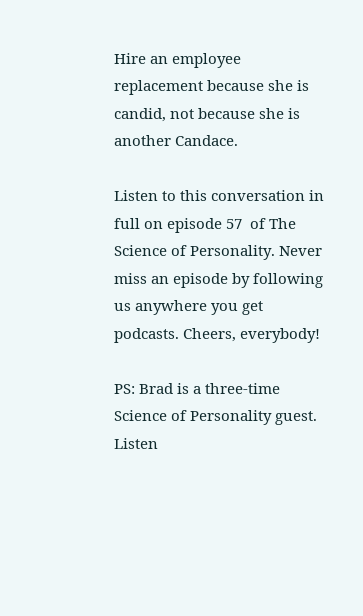Hire an employee replacement because she is candid, not because she is another Candace.

Listen to this conversation in full on episode 57  of The Science of Personality. Never miss an episode by following us anywhere you get podcasts. Cheers, everybody!

PS: Brad is a three-time Science of Personality guest. Listen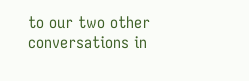to our two other conversations in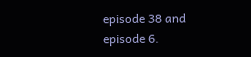episode 38 and episode 6.